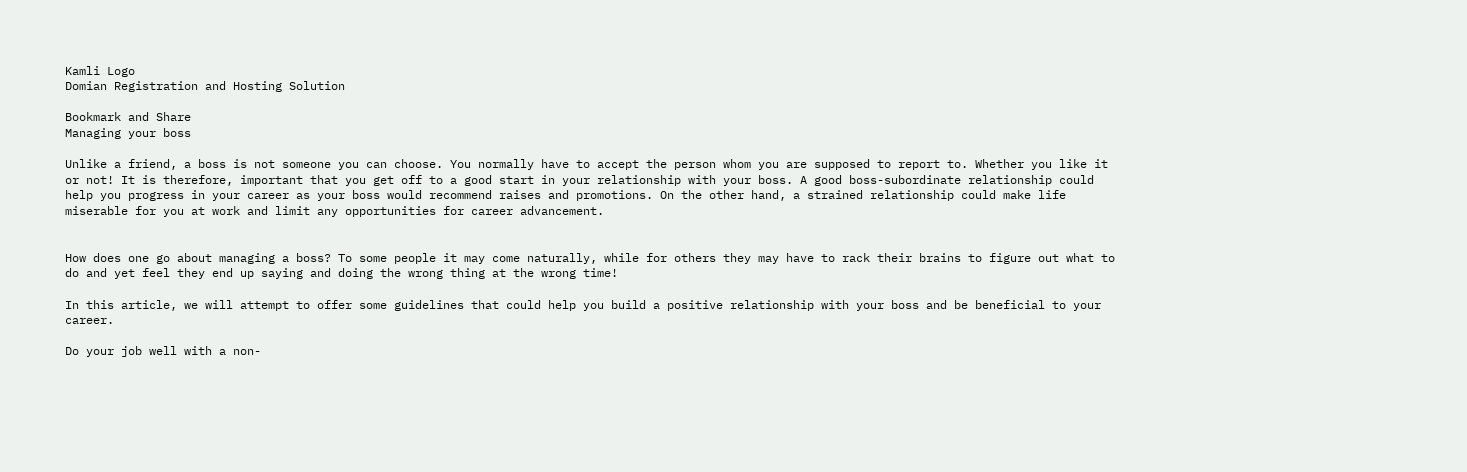Kamli Logo
Domian Registration and Hosting Solution

Bookmark and Share
Managing your boss

Unlike a friend, a boss is not someone you can choose. You normally have to accept the person whom you are supposed to report to. Whether you like it or not! It is therefore, important that you get off to a good start in your relationship with your boss. A good boss-subordinate relationship could help you progress in your career as your boss would recommend raises and promotions. On the other hand, a strained relationship could make life miserable for you at work and limit any opportunities for career advancement.


How does one go about managing a boss? To some people it may come naturally, while for others they may have to rack their brains to figure out what to do and yet feel they end up saying and doing the wrong thing at the wrong time!

In this article, we will attempt to offer some guidelines that could help you build a positive relationship with your boss and be beneficial to your career.

Do your job well with a non-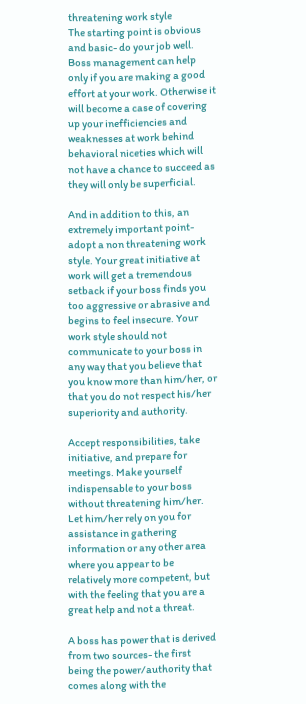threatening work style
The starting point is obvious and basic- do your job well. Boss management can help only if you are making a good effort at your work. Otherwise it will become a case of covering up your inefficiencies and weaknesses at work behind behavioral niceties which will not have a chance to succeed as they will only be superficial.

And in addition to this, an extremely important point- adopt a non threatening work style. Your great initiative at work will get a tremendous setback if your boss finds you too aggressive or abrasive and begins to feel insecure. Your work style should not communicate to your boss in any way that you believe that you know more than him/her, or that you do not respect his/her superiority and authority.

Accept responsibilities, take initiative, and prepare for meetings. Make yourself indispensable to your boss without threatening him/her. Let him/her rely on you for assistance in gathering information or any other area where you appear to be relatively more competent, but with the feeling that you are a great help and not a threat.

A boss has power that is derived from two sources- the first being the power/authority that comes along with the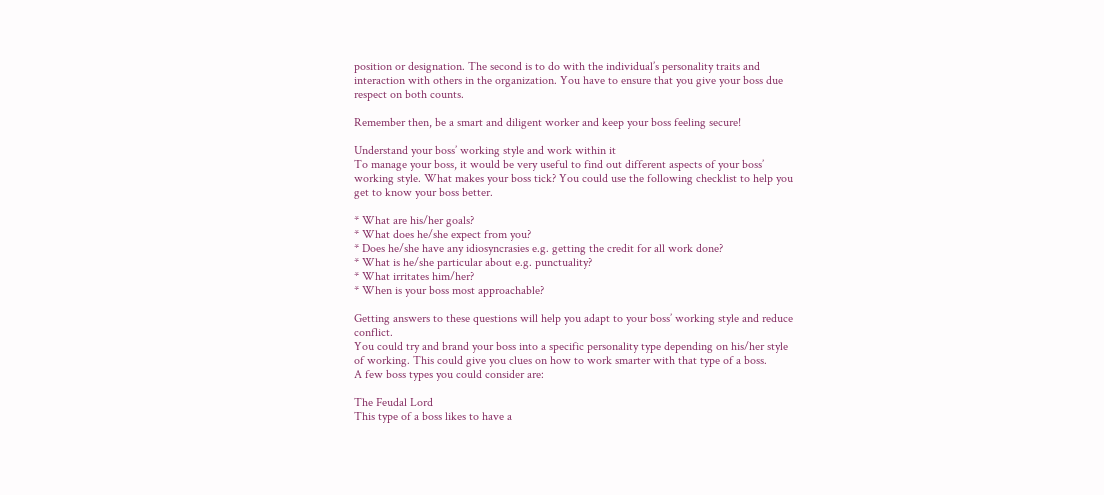position or designation. The second is to do with the individual’s personality traits and interaction with others in the organization. You have to ensure that you give your boss due respect on both counts.

Remember then, be a smart and diligent worker and keep your boss feeling secure!

Understand your boss’ working style and work within it
To manage your boss, it would be very useful to find out different aspects of your boss’ working style. What makes your boss tick? You could use the following checklist to help you get to know your boss better.

* What are his/her goals?
* What does he/she expect from you?
* Does he/she have any idiosyncrasies e.g. getting the credit for all work done?
* What is he/she particular about e.g. punctuality?
* What irritates him/her?
* When is your boss most approachable?

Getting answers to these questions will help you adapt to your boss’ working style and reduce conflict.
You could try and brand your boss into a specific personality type depending on his/her style of working. This could give you clues on how to work smarter with that type of a boss.
A few boss types you could consider are:

The Feudal Lord
This type of a boss likes to have a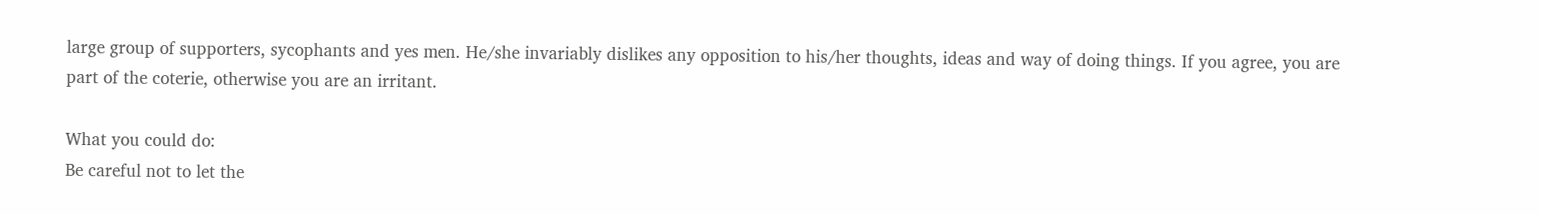large group of supporters, sycophants and yes men. He/she invariably dislikes any opposition to his/her thoughts, ideas and way of doing things. If you agree, you are part of the coterie, otherwise you are an irritant.

What you could do:
Be careful not to let the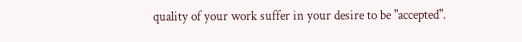quality of your work suffer in your desire to be "accepted".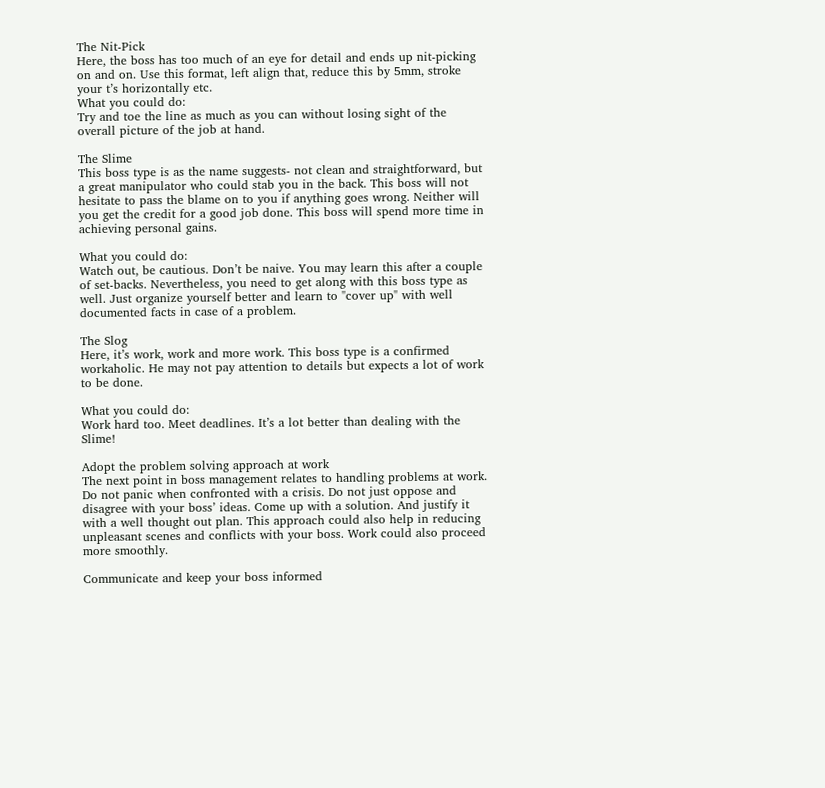The Nit-Pick
Here, the boss has too much of an eye for detail and ends up nit-picking on and on. Use this format, left align that, reduce this by 5mm, stroke your t’s horizontally etc.
What you could do:
Try and toe the line as much as you can without losing sight of the overall picture of the job at hand.

The Slime
This boss type is as the name suggests- not clean and straightforward, but a great manipulator who could stab you in the back. This boss will not hesitate to pass the blame on to you if anything goes wrong. Neither will you get the credit for a good job done. This boss will spend more time in achieving personal gains.

What you could do:
Watch out, be cautious. Don’t be naive. You may learn this after a couple of set-backs. Nevertheless, you need to get along with this boss type as well. Just organize yourself better and learn to "cover up" with well documented facts in case of a problem.

The Slog
Here, it’s work, work and more work. This boss type is a confirmed workaholic. He may not pay attention to details but expects a lot of work to be done.

What you could do:
Work hard too. Meet deadlines. It’s a lot better than dealing with the Slime!

Adopt the problem solving approach at work
The next point in boss management relates to handling problems at work. Do not panic when confronted with a crisis. Do not just oppose and disagree with your boss’ ideas. Come up with a solution. And justify it with a well thought out plan. This approach could also help in reducing unpleasant scenes and conflicts with your boss. Work could also proceed more smoothly.

Communicate and keep your boss informed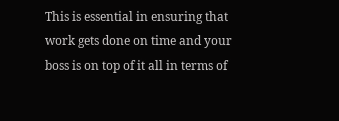This is essential in ensuring that work gets done on time and your boss is on top of it all in terms of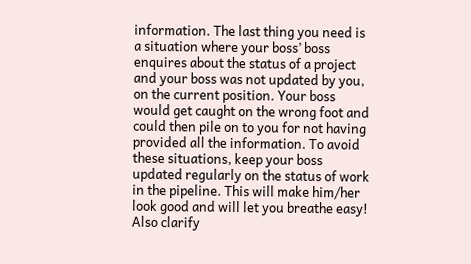information. The last thing you need is a situation where your boss’ boss enquires about the status of a project and your boss was not updated by you, on the current position. Your boss would get caught on the wrong foot and could then pile on to you for not having provided all the information. To avoid these situations, keep your boss updated regularly on the status of work in the pipeline. This will make him/her look good and will let you breathe easy!
Also clarify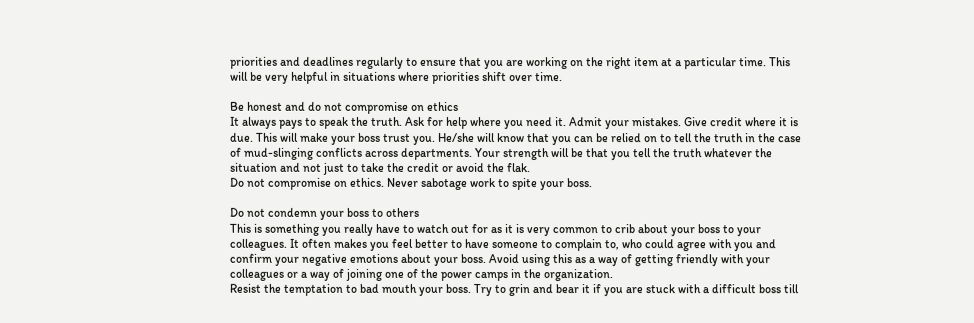priorities and deadlines regularly to ensure that you are working on the right item at a particular time. This will be very helpful in situations where priorities shift over time.

Be honest and do not compromise on ethics
It always pays to speak the truth. Ask for help where you need it. Admit your mistakes. Give credit where it is due. This will make your boss trust you. He/she will know that you can be relied on to tell the truth in the case of mud-slinging conflicts across departments. Your strength will be that you tell the truth whatever the situation and not just to take the credit or avoid the flak.
Do not compromise on ethics. Never sabotage work to spite your boss.

Do not condemn your boss to others
This is something you really have to watch out for as it is very common to crib about your boss to your colleagues. It often makes you feel better to have someone to complain to, who could agree with you and confirm your negative emotions about your boss. Avoid using this as a way of getting friendly with your colleagues or a way of joining one of the power camps in the organization.
Resist the temptation to bad mouth your boss. Try to grin and bear it if you are stuck with a difficult boss till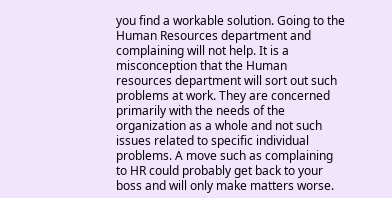you find a workable solution. Going to the Human Resources department and complaining will not help. It is a misconception that the Human resources department will sort out such problems at work. They are concerned primarily with the needs of the organization as a whole and not such issues related to specific individual problems. A move such as complaining to HR could probably get back to your boss and will only make matters worse.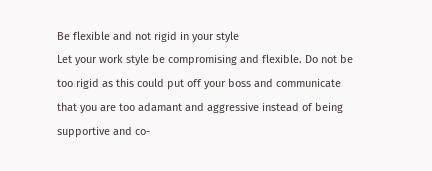Be flexible and not rigid in your style
Let your work style be compromising and flexible. Do not be too rigid as this could put off your boss and communicate that you are too adamant and aggressive instead of being supportive and co-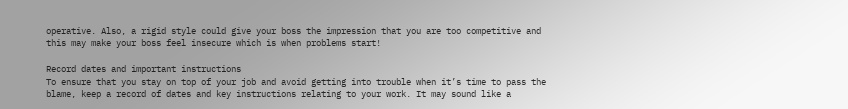operative. Also, a rigid style could give your boss the impression that you are too competitive and this may make your boss feel insecure which is when problems start!

Record dates and important instructions
To ensure that you stay on top of your job and avoid getting into trouble when it’s time to pass the blame, keep a record of dates and key instructions relating to your work. It may sound like a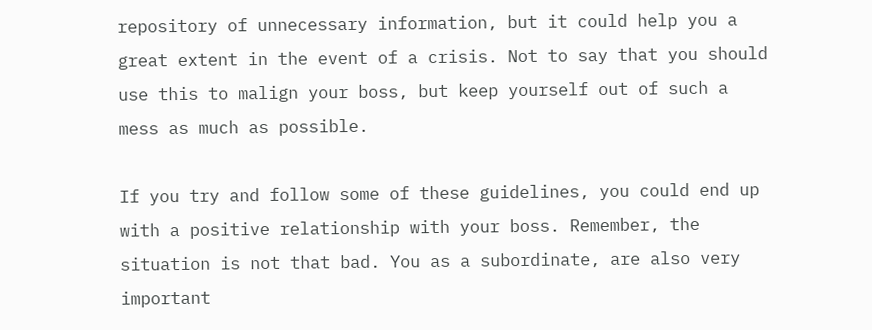repository of unnecessary information, but it could help you a great extent in the event of a crisis. Not to say that you should use this to malign your boss, but keep yourself out of such a mess as much as possible.

If you try and follow some of these guidelines, you could end up with a positive relationship with your boss. Remember, the situation is not that bad. You as a subordinate, are also very important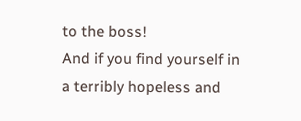to the boss!
And if you find yourself in a terribly hopeless and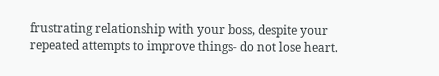frustrating relationship with your boss, despite your repeated attempts to improve things- do not lose heart.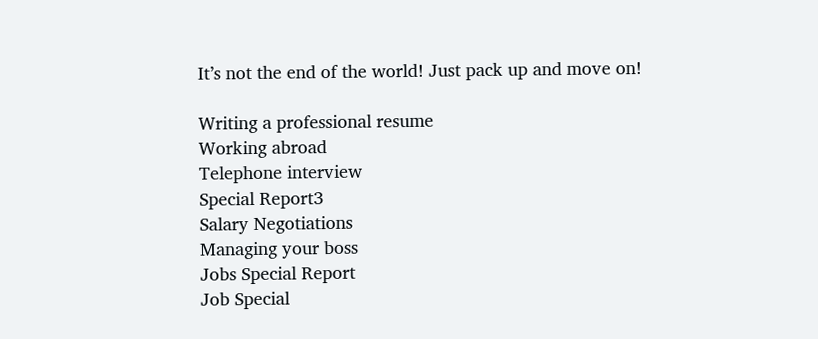It’s not the end of the world! Just pack up and move on!

Writing a professional resume
Working abroad
Telephone interview
Special Report3
Salary Negotiations
Managing your boss
Jobs Special Report
Job Special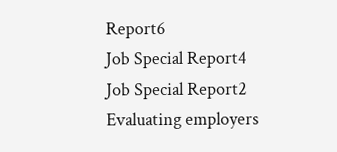Report6
Job Special Report4
Job Special Report2
Evaluating employers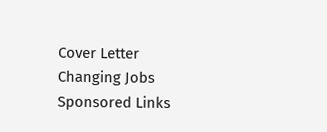Cover Letter
Changing Jobs
Sponsored Links